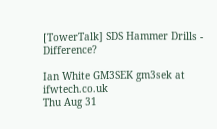[TowerTalk] SDS Hammer Drills - Difference?

Ian White GM3SEK gm3sek at ifwtech.co.uk
Thu Aug 31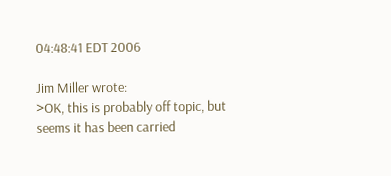04:48:41 EDT 2006

Jim Miller wrote:
>OK, this is probably off topic, but seems it has been carried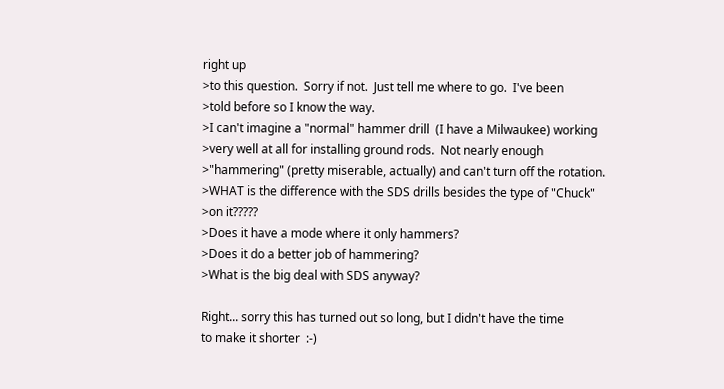right up
>to this question.  Sorry if not.  Just tell me where to go.  I've been
>told before so I know the way.
>I can't imagine a "normal" hammer drill  (I have a Milwaukee) working
>very well at all for installing ground rods.  Not nearly enough
>"hammering" (pretty miserable, actually) and can't turn off the rotation.
>WHAT is the difference with the SDS drills besides the type of "Chuck"
>on it?????
>Does it have a mode where it only hammers?
>Does it do a better job of hammering?
>What is the big deal with SDS anyway?

Right... sorry this has turned out so long, but I didn't have the time
to make it shorter  :-)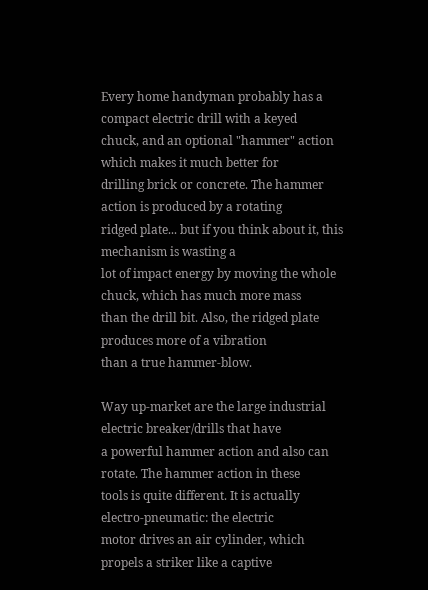Every home handyman probably has a compact electric drill with a keyed
chuck, and an optional "hammer" action which makes it much better for
drilling brick or concrete. The hammer action is produced by a rotating
ridged plate... but if you think about it, this mechanism is wasting a
lot of impact energy by moving the whole chuck, which has much more mass
than the drill bit. Also, the ridged plate produces more of a vibration
than a true hammer-blow.

Way up-market are the large industrial electric breaker/drills that have
a powerful hammer action and also can rotate. The hammer action in these
tools is quite different. It is actually electro-pneumatic: the electric
motor drives an air cylinder, which propels a striker like a captive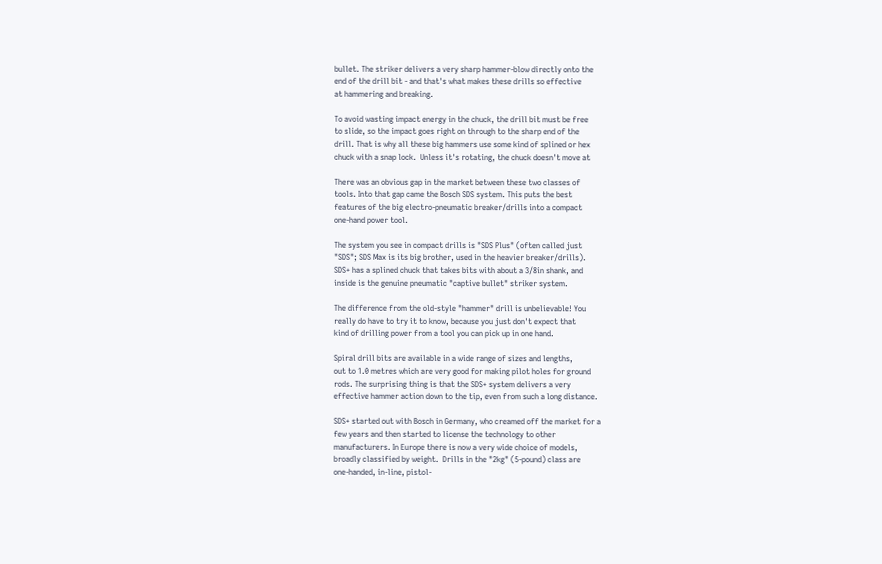bullet. The striker delivers a very sharp hammer-blow directly onto the
end of the drill bit - and that's what makes these drills so effective
at hammering and breaking.

To avoid wasting impact energy in the chuck, the drill bit must be free
to slide, so the impact goes right on through to the sharp end of the
drill. That is why all these big hammers use some kind of splined or hex
chuck with a snap lock.  Unless it's rotating, the chuck doesn't move at

There was an obvious gap in the market between these two classes of
tools. Into that gap came the Bosch SDS system. This puts the best
features of the big electro-pneumatic breaker/drills into a compact
one-hand power tool.

The system you see in compact drills is "SDS Plus" (often called just
"SDS"; SDS Max is its big brother, used in the heavier breaker/drills).
SDS+ has a splined chuck that takes bits with about a 3/8in shank, and
inside is the genuine pneumatic "captive bullet" striker system.

The difference from the old-style "hammer" drill is unbelievable! You
really do have to try it to know, because you just don't expect that
kind of drilling power from a tool you can pick up in one hand.

Spiral drill bits are available in a wide range of sizes and lengths,
out to 1.0 metres which are very good for making pilot holes for ground
rods. The surprising thing is that the SDS+ system delivers a very
effective hammer action down to the tip, even from such a long distance.

SDS+ started out with Bosch in Germany, who creamed off the market for a
few years and then started to license the technology to other
manufacturers. In Europe there is now a very wide choice of models,
broadly classified by weight.  Drills in the "2kg" (5-pound) class are
one-handed, in-line, pistol-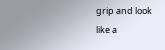grip and look like a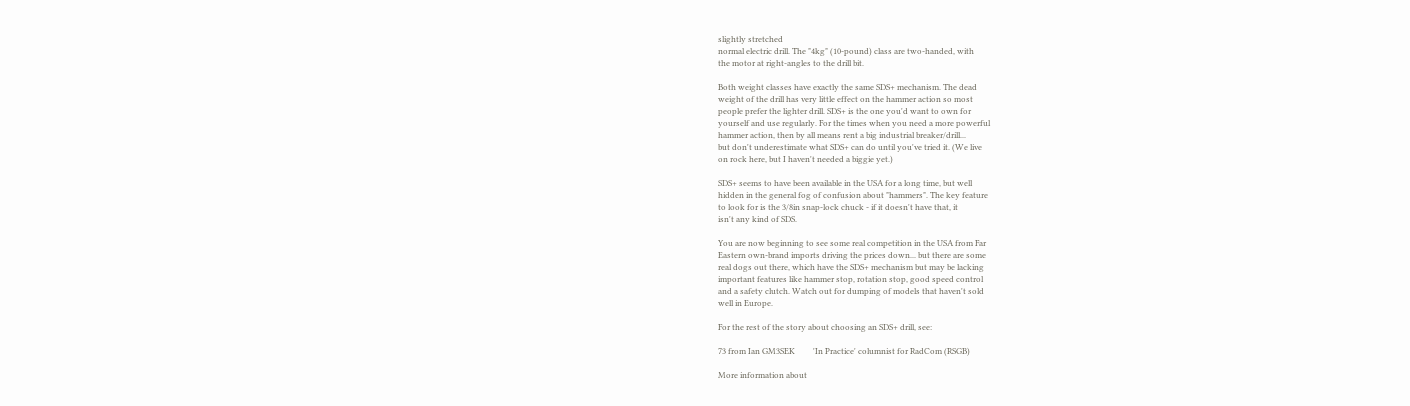slightly stretched
normal electric drill. The "4kg" (10-pound) class are two-handed, with
the motor at right-angles to the drill bit.

Both weight classes have exactly the same SDS+ mechanism. The dead
weight of the drill has very little effect on the hammer action so most
people prefer the lighter drill. SDS+ is the one you'd want to own for
yourself and use regularly. For the times when you need a more powerful
hammer action, then by all means rent a big industrial breaker/drill...
but don't underestimate what SDS+ can do until you've tried it. (We live
on rock here, but I haven't needed a biggie yet.)

SDS+ seems to have been available in the USA for a long time, but well
hidden in the general fog of confusion about "hammers". The key feature
to look for is the 3/8in snap-lock chuck - if it doesn't have that, it
isn't any kind of SDS.

You are now beginning to see some real competition in the USA from Far
Eastern own-brand imports driving the prices down... but there are some
real dogs out there, which have the SDS+ mechanism but may be lacking
important features like hammer stop, rotation stop, good speed control
and a safety clutch. Watch out for dumping of models that haven't sold
well in Europe.

For the rest of the story about choosing an SDS+ drill, see:

73 from Ian GM3SEK         'In Practice' columnist for RadCom (RSGB)

More information about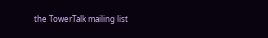the TowerTalk mailing list